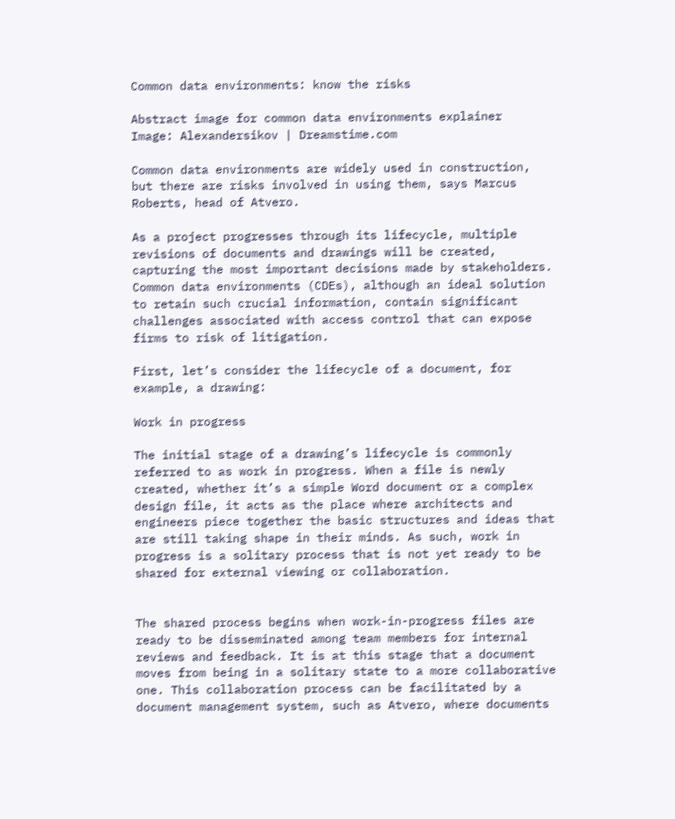Common data environments: know the risks

Abstract image for common data environments explainer
Image: Alexandersikov | Dreamstime.com

Common data environments are widely used in construction, but there are risks involved in using them, says Marcus Roberts, head of Atvero.

As a project progresses through its lifecycle, multiple revisions of documents and drawings will be created, capturing the most important decisions made by stakeholders. Common data environments (CDEs), although an ideal solution to retain such crucial information, contain significant challenges associated with access control that can expose firms to risk of litigation.

First, let’s consider the lifecycle of a document, for example, a drawing:

Work in progress

The initial stage of a drawing’s lifecycle is commonly referred to as work in progress. When a file is newly created, whether it’s a simple Word document or a complex design file, it acts as the place where architects and engineers piece together the basic structures and ideas that are still taking shape in their minds. As such, work in progress is a solitary process that is not yet ready to be shared for external viewing or collaboration.


The shared process begins when work-in-progress files are ready to be disseminated among team members for internal reviews and feedback. It is at this stage that a document moves from being in a solitary state to a more collaborative one. This collaboration process can be facilitated by a document management system, such as Atvero, where documents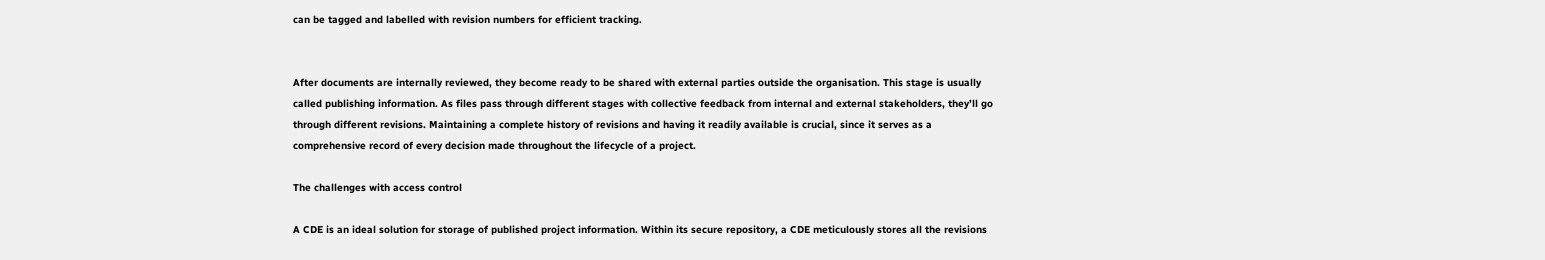can be tagged and labelled with revision numbers for efficient tracking.


After documents are internally reviewed, they become ready to be shared with external parties outside the organisation. This stage is usually called publishing information. As files pass through different stages with collective feedback from internal and external stakeholders, they’ll go through different revisions. Maintaining a complete history of revisions and having it readily available is crucial, since it serves as a comprehensive record of every decision made throughout the lifecycle of a project.

The challenges with access control

A CDE is an ideal solution for storage of published project information. Within its secure repository, a CDE meticulously stores all the revisions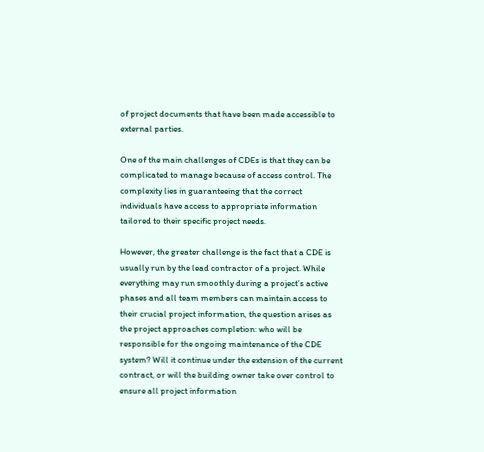of project documents that have been made accessible to external parties.

One of the main challenges of CDEs is that they can be complicated to manage because of access control. The complexity lies in guaranteeing that the correct individuals have access to appropriate information tailored to their specific project needs.

However, the greater challenge is the fact that a CDE is usually run by the lead contractor of a project. While everything may run smoothly during a project’s active phases and all team members can maintain access to their crucial project information, the question arises as the project approaches completion: who will be responsible for the ongoing maintenance of the CDE system? Will it continue under the extension of the current contract, or will the building owner take over control to ensure all project information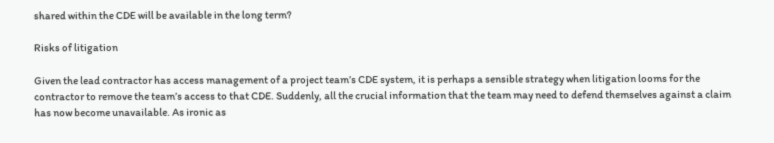shared within the CDE will be available in the long term?

Risks of litigation

Given the lead contractor has access management of a project team’s CDE system, it is perhaps a sensible strategy when litigation looms for the contractor to remove the team’s access to that CDE. Suddenly, all the crucial information that the team may need to defend themselves against a claim has now become unavailable. As ironic as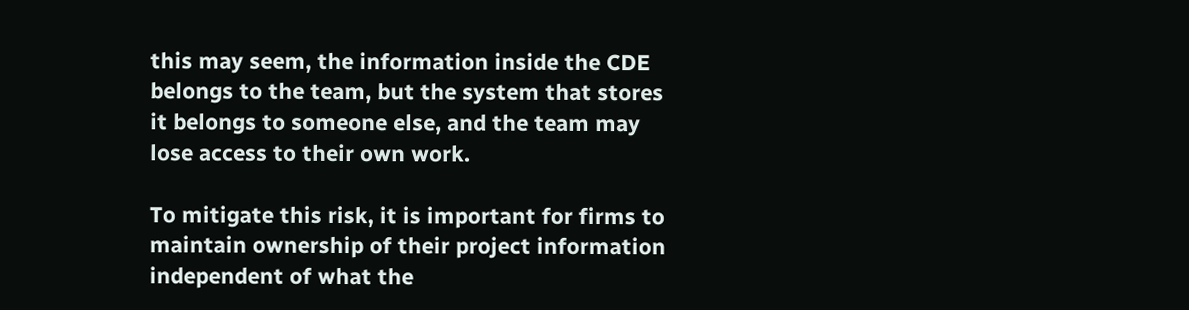this may seem, the information inside the CDE belongs to the team, but the system that stores it belongs to someone else, and the team may lose access to their own work.

To mitigate this risk, it is important for firms to maintain ownership of their project information independent of what the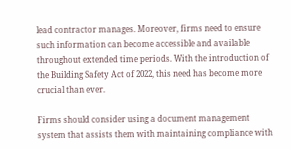lead contractor manages. Moreover, firms need to ensure such information can become accessible and available throughout extended time periods. With the introduction of the Building Safety Act of 2022, this need has become more crucial than ever.

Firms should consider using a document management system that assists them with maintaining compliance with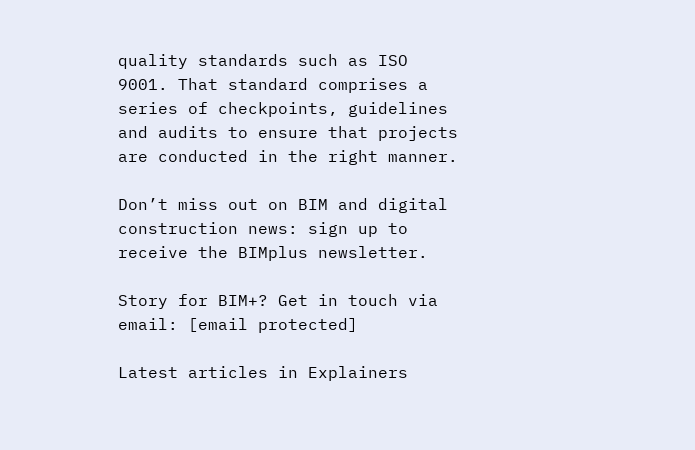quality standards such as ISO 9001. That standard comprises a series of checkpoints, guidelines and audits to ensure that projects are conducted in the right manner.

Don’t miss out on BIM and digital construction news: sign up to receive the BIMplus newsletter.

Story for BIM+? Get in touch via email: [email protected]

Latest articles in Explainers